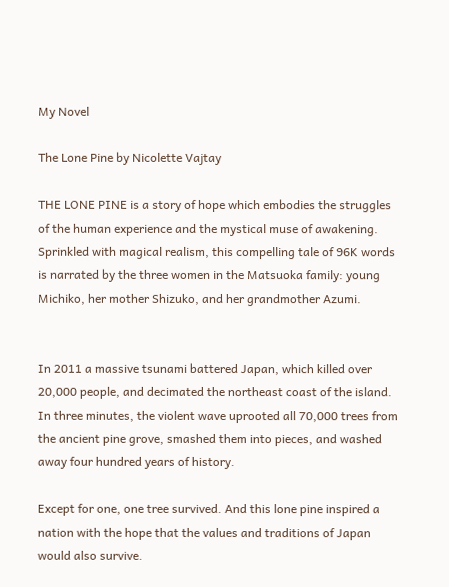My Novel

The Lone Pine by Nicolette Vajtay

THE LONE PINE is a story of hope which embodies the struggles of the human experience and the mystical muse of awakening. Sprinkled with magical realism, this compelling tale of 96K words is narrated by the three women in the Matsuoka family: young Michiko, her mother Shizuko, and her grandmother Azumi.


In 2011 a massive tsunami battered Japan, which killed over 20,000 people, and decimated the northeast coast of the island. In three minutes, the violent wave uprooted all 70,000 trees from the ancient pine grove, smashed them into pieces, and washed away four hundred years of history.

Except for one, one tree survived. And this lone pine inspired a nation with the hope that the values and traditions of Japan would also survive.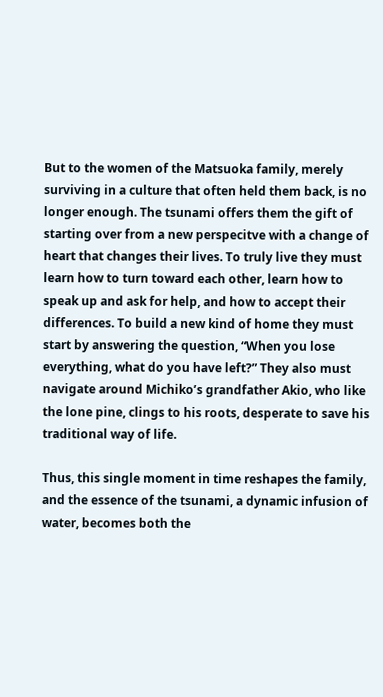But to the women of the Matsuoka family, merely surviving in a culture that often held them back, is no longer enough. The tsunami offers them the gift of starting over from a new perspecitve with a change of heart that changes their lives. To truly live they must learn how to turn toward each other, learn how to speak up and ask for help, and how to accept their differences. To build a new kind of home they must start by answering the question, “When you lose everything, what do you have left?” They also must navigate around Michiko’s grandfather Akio, who like the lone pine, clings to his roots, desperate to save his traditional way of life.

Thus, this single moment in time reshapes the family, and the essence of the tsunami, a dynamic infusion of water, becomes both the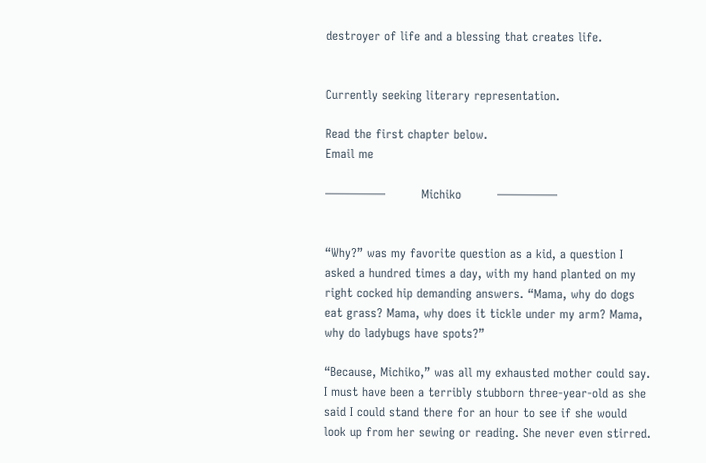destroyer of life and a blessing that creates life.


Currently seeking literary representation.

Read the first chapter below.
Email me

—————         Michiko         —————


“Why?” was my favorite question as a kid, a question I asked a hundred times a day, with my hand planted on my right cocked hip demanding answers. “Mama, why do dogs eat grass? Mama, why does it tickle under my arm? Mama, why do ladybugs have spots?”

“Because, Michiko,” was all my exhausted mother could say. I must have been a terribly stubborn three-year-old as she said I could stand there for an hour to see if she would look up from her sewing or reading. She never even stirred.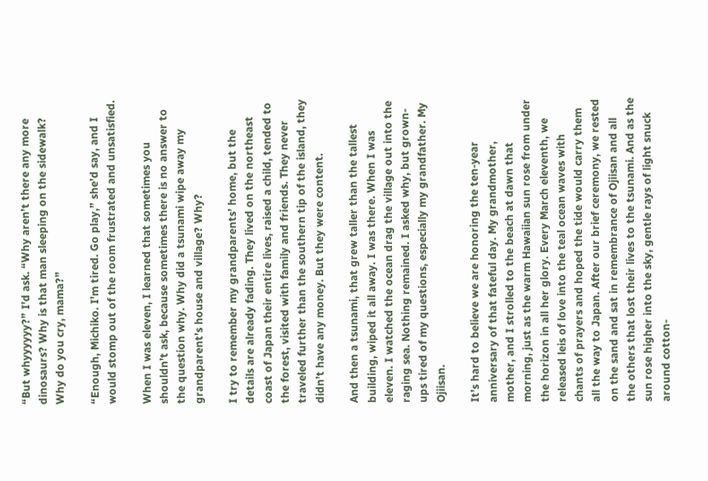“But whyyyyyy?” I’d ask. “Why aren’t there any more dinosaurs? Why is that man sleeping on the sidewalk? Why do you cry, mama?”

“Enough, Michiko. I’m tired. Go play,” she’d say, and I would stomp out of the room frustrated and unsatisfied.

When I was eleven, I learned that sometimes you shouldn’t ask, because sometimes there is no answer to the question why. Why did a tsunami wipe away my grandparent’s house and village? Why?

I try to remember my grandparents’ home, but the details are already fading. They lived on the northeast coast of Japan their entire lives, raised a child, tended to the forest, visited with family and friends. They never traveled further than the southern tip of the island, they didn’t have any money. But they were content.

And then a tsunami, that grew taller than the tallest building, wiped it all away. I was there. When I was eleven. I watched the ocean drag the village out into the raging sea. Nothing remained. I asked why, but grown-ups tired of my questions, especially my grandfather. My Ojiisan.

It’s hard to believe we are honoring the ten-year anniversary of that fateful day. My grandmother, mother, and I strolled to the beach at dawn that morning, just as the warm Hawaiian sun rose from under the horizon in all her glory. Every March eleventh, we released leis of love into the teal ocean waves with chants of prayers and hoped the tide would carry them all the way to Japan. After our brief ceremony, we rested on the sand and sat in remembrance of Ojiisan and all the others that lost their lives to the tsunami. And as the sun rose higher into the sky, gentle rays of light snuck around cotton-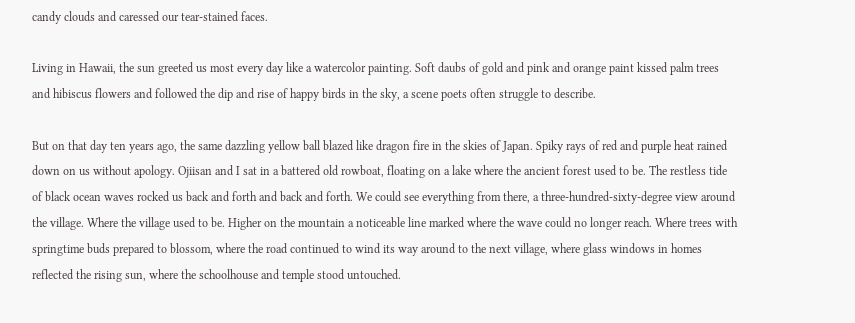candy clouds and caressed our tear-stained faces.

Living in Hawaii, the sun greeted us most every day like a watercolor painting. Soft daubs of gold and pink and orange paint kissed palm trees and hibiscus flowers and followed the dip and rise of happy birds in the sky, a scene poets often struggle to describe.

But on that day ten years ago, the same dazzling yellow ball blazed like dragon fire in the skies of Japan. Spiky rays of red and purple heat rained down on us without apology. Ojiisan and I sat in a battered old rowboat, floating on a lake where the ancient forest used to be. The restless tide of black ocean waves rocked us back and forth and back and forth. We could see everything from there, a three-hundred-sixty-degree view around the village. Where the village used to be. Higher on the mountain a noticeable line marked where the wave could no longer reach. Where trees with springtime buds prepared to blossom, where the road continued to wind its way around to the next village, where glass windows in homes reflected the rising sun, where the schoolhouse and temple stood untouched.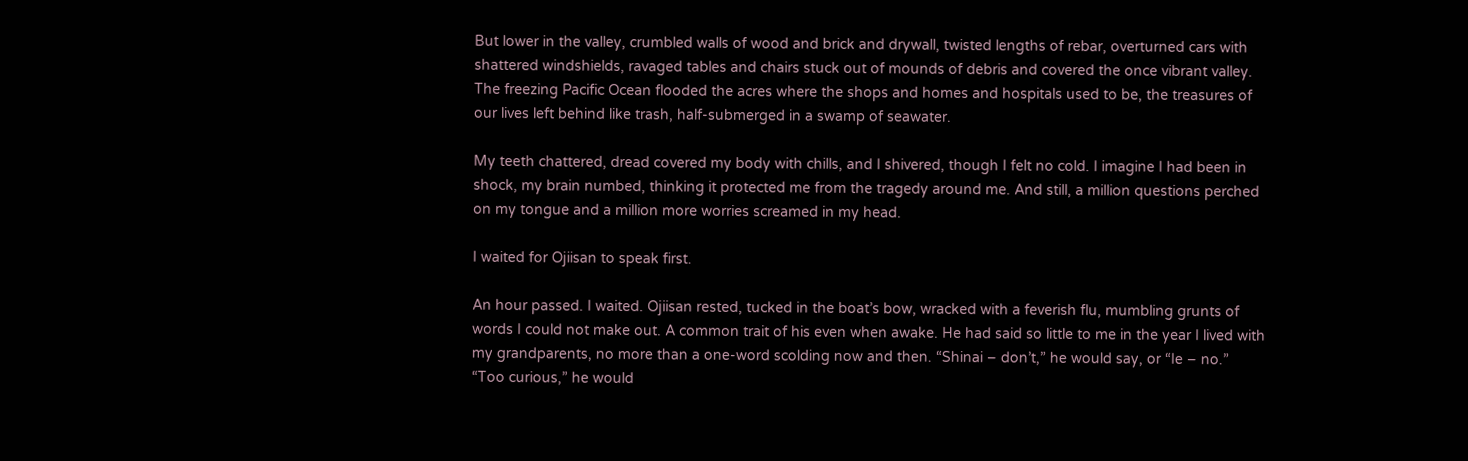But lower in the valley, crumbled walls of wood and brick and drywall, twisted lengths of rebar, overturned cars with shattered windshields, ravaged tables and chairs stuck out of mounds of debris and covered the once vibrant valley. The freezing Pacific Ocean flooded the acres where the shops and homes and hospitals used to be, the treasures of our lives left behind like trash, half-submerged in a swamp of seawater.

My teeth chattered, dread covered my body with chills, and I shivered, though I felt no cold. I imagine I had been in shock, my brain numbed, thinking it protected me from the tragedy around me. And still, a million questions perched on my tongue and a million more worries screamed in my head.

I waited for Ojiisan to speak first.

An hour passed. I waited. Ojiisan rested, tucked in the boat’s bow, wracked with a feverish flu, mumbling grunts of words I could not make out. A common trait of his even when awake. He had said so little to me in the year I lived with my grandparents, no more than a one-word scolding now and then. “Shinai – don’t,” he would say, or “Ie – no.” “Too curious,” he would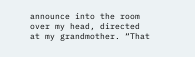announce into the room over my head, directed at my grandmother. “That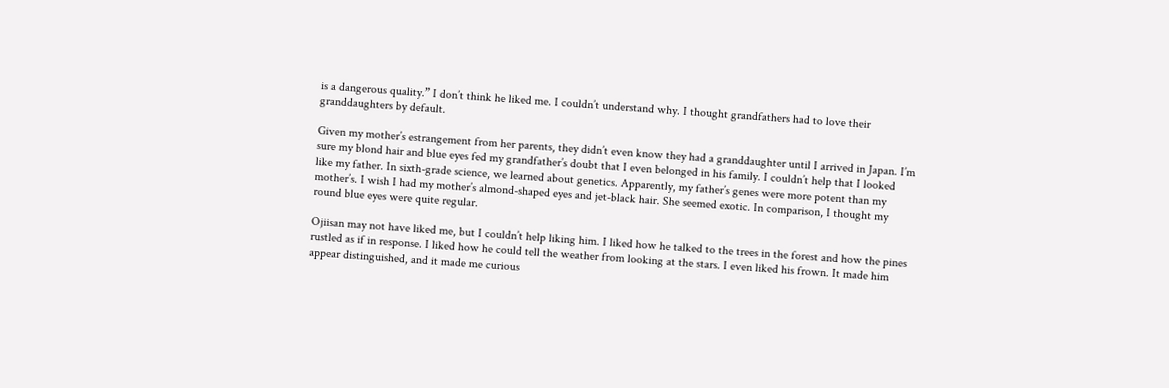is a dangerous quality.” I don’t think he liked me. I couldn’t understand why. I thought grandfathers had to love their granddaughters by default.

Given my mother’s estrangement from her parents, they didn’t even know they had a granddaughter until I arrived in Japan. I’m sure my blond hair and blue eyes fed my grandfather’s doubt that I even belonged in his family. I couldn’t help that I looked like my father. In sixth-grade science, we learned about genetics. Apparently, my father’s genes were more potent than my mother’s. I wish I had my mother’s almond-shaped eyes and jet-black hair. She seemed exotic. In comparison, I thought my round blue eyes were quite regular.

Ojiisan may not have liked me, but I couldn’t help liking him. I liked how he talked to the trees in the forest and how the pines rustled as if in response. I liked how he could tell the weather from looking at the stars. I even liked his frown. It made him appear distinguished, and it made me curious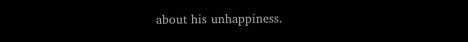about his unhappiness.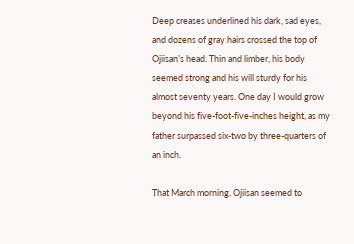Deep creases underlined his dark, sad eyes, and dozens of gray hairs crossed the top of Ojiisan’s head. Thin and limber, his body seemed strong and his will sturdy for his almost seventy years. One day I would grow beyond his five-foot-five-inches height, as my father surpassed six-two by three-quarters of an inch.

That March morning, Ojiisan seemed to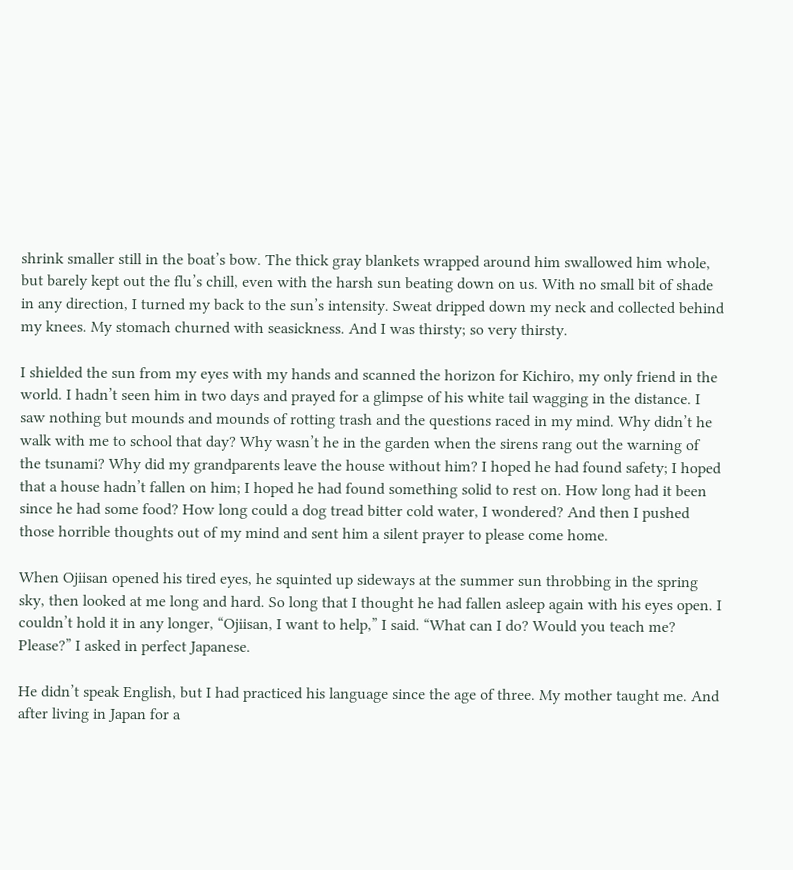shrink smaller still in the boat’s bow. The thick gray blankets wrapped around him swallowed him whole, but barely kept out the flu’s chill, even with the harsh sun beating down on us. With no small bit of shade in any direction, I turned my back to the sun’s intensity. Sweat dripped down my neck and collected behind my knees. My stomach churned with seasickness. And I was thirsty; so very thirsty.

I shielded the sun from my eyes with my hands and scanned the horizon for Kichiro, my only friend in the world. I hadn’t seen him in two days and prayed for a glimpse of his white tail wagging in the distance. I saw nothing but mounds and mounds of rotting trash and the questions raced in my mind. Why didn’t he walk with me to school that day? Why wasn’t he in the garden when the sirens rang out the warning of the tsunami? Why did my grandparents leave the house without him? I hoped he had found safety; I hoped that a house hadn’t fallen on him; I hoped he had found something solid to rest on. How long had it been since he had some food? How long could a dog tread bitter cold water, I wondered? And then I pushed those horrible thoughts out of my mind and sent him a silent prayer to please come home.

When Ojiisan opened his tired eyes, he squinted up sideways at the summer sun throbbing in the spring sky, then looked at me long and hard. So long that I thought he had fallen asleep again with his eyes open. I couldn’t hold it in any longer, “Ojiisan, I want to help,” I said. “What can I do? Would you teach me? Please?” I asked in perfect Japanese.

He didn’t speak English, but I had practiced his language since the age of three. My mother taught me. And after living in Japan for a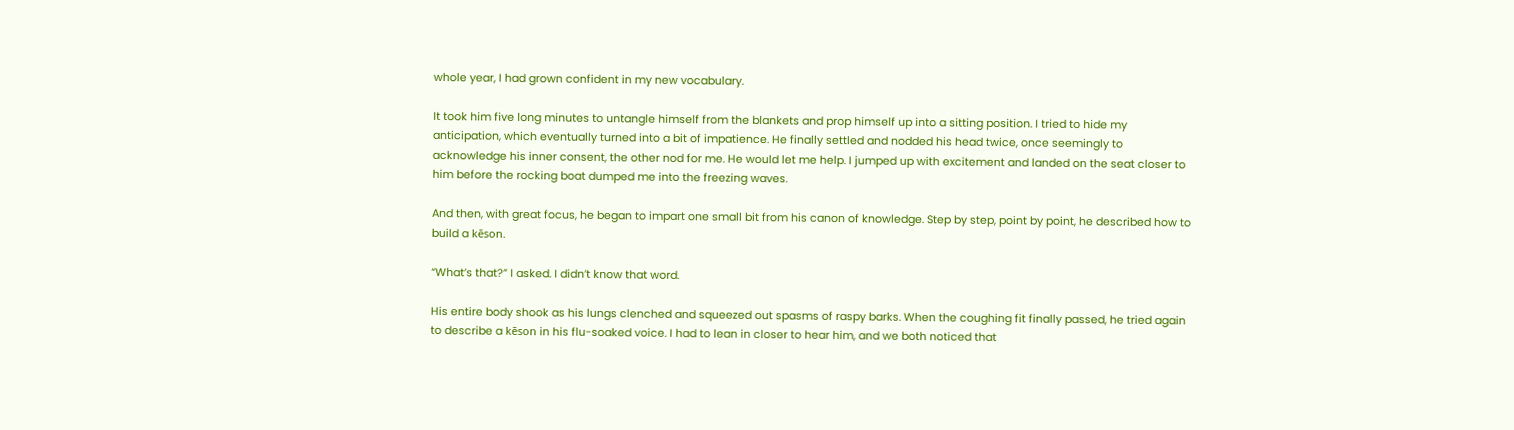whole year, I had grown confident in my new vocabulary.

It took him five long minutes to untangle himself from the blankets and prop himself up into a sitting position. I tried to hide my anticipation, which eventually turned into a bit of impatience. He finally settled and nodded his head twice, once seemingly to acknowledge his inner consent, the other nod for me. He would let me help. I jumped up with excitement and landed on the seat closer to him before the rocking boat dumped me into the freezing waves.

And then, with great focus, he began to impart one small bit from his canon of knowledge. Step by step, point by point, he described how to build a kēson.

“What’s that?” I asked. I didn’t know that word.

His entire body shook as his lungs clenched and squeezed out spasms of raspy barks. When the coughing fit finally passed, he tried again to describe a kēson in his flu-soaked voice. I had to lean in closer to hear him, and we both noticed that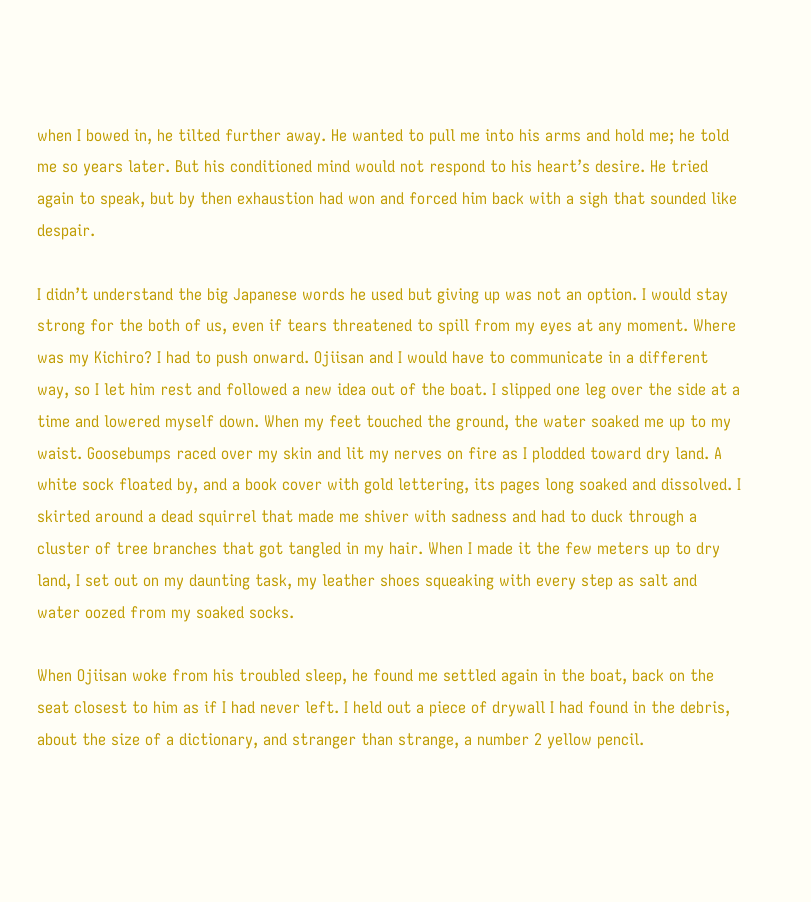when I bowed in, he tilted further away. He wanted to pull me into his arms and hold me; he told me so years later. But his conditioned mind would not respond to his heart’s desire. He tried again to speak, but by then exhaustion had won and forced him back with a sigh that sounded like despair.

I didn’t understand the big Japanese words he used but giving up was not an option. I would stay strong for the both of us, even if tears threatened to spill from my eyes at any moment. Where was my Kichiro? I had to push onward. Ojiisan and I would have to communicate in a different way, so I let him rest and followed a new idea out of the boat. I slipped one leg over the side at a time and lowered myself down. When my feet touched the ground, the water soaked me up to my waist. Goosebumps raced over my skin and lit my nerves on fire as I plodded toward dry land. A white sock floated by, and a book cover with gold lettering, its pages long soaked and dissolved. I skirted around a dead squirrel that made me shiver with sadness and had to duck through a cluster of tree branches that got tangled in my hair. When I made it the few meters up to dry land, I set out on my daunting task, my leather shoes squeaking with every step as salt and water oozed from my soaked socks.

When Ojiisan woke from his troubled sleep, he found me settled again in the boat, back on the seat closest to him as if I had never left. I held out a piece of drywall I had found in the debris, about the size of a dictionary, and stranger than strange, a number 2 yellow pencil.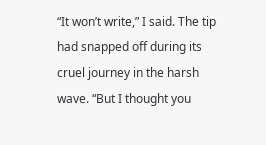“It won’t write,” I said. The tip had snapped off during its cruel journey in the harsh wave. “But I thought you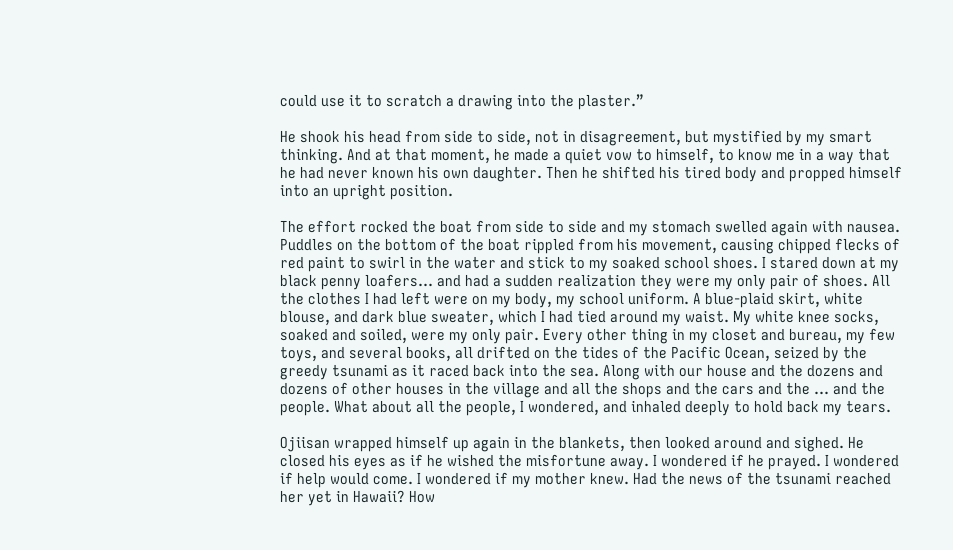could use it to scratch a drawing into the plaster.”

He shook his head from side to side, not in disagreement, but mystified by my smart thinking. And at that moment, he made a quiet vow to himself, to know me in a way that he had never known his own daughter. Then he shifted his tired body and propped himself into an upright position.

The effort rocked the boat from side to side and my stomach swelled again with nausea. Puddles on the bottom of the boat rippled from his movement, causing chipped flecks of red paint to swirl in the water and stick to my soaked school shoes. I stared down at my black penny loafers… and had a sudden realization they were my only pair of shoes. All the clothes I had left were on my body, my school uniform. A blue-plaid skirt, white blouse, and dark blue sweater, which I had tied around my waist. My white knee socks, soaked and soiled, were my only pair. Every other thing in my closet and bureau, my few toys, and several books, all drifted on the tides of the Pacific Ocean, seized by the greedy tsunami as it raced back into the sea. Along with our house and the dozens and dozens of other houses in the village and all the shops and the cars and the … and the people. What about all the people, I wondered, and inhaled deeply to hold back my tears.

Ojiisan wrapped himself up again in the blankets, then looked around and sighed. He closed his eyes as if he wished the misfortune away. I wondered if he prayed. I wondered if help would come. I wondered if my mother knew. Had the news of the tsunami reached her yet in Hawaii? How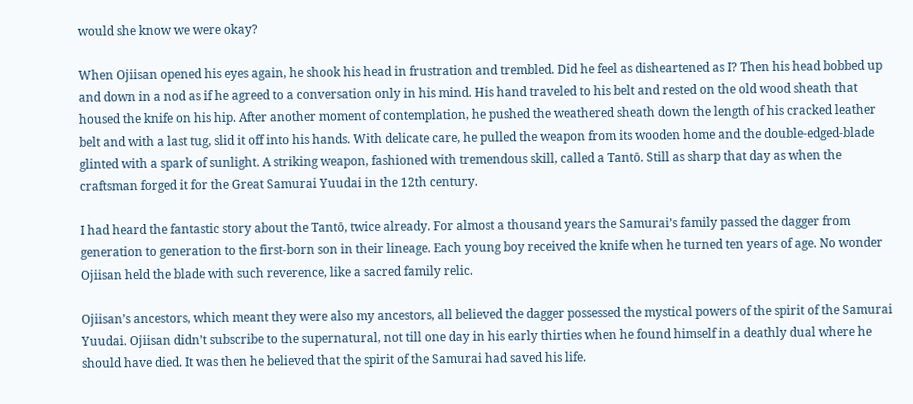would she know we were okay?

When Ojiisan opened his eyes again, he shook his head in frustration and trembled. Did he feel as disheartened as I? Then his head bobbed up and down in a nod as if he agreed to a conversation only in his mind. His hand traveled to his belt and rested on the old wood sheath that housed the knife on his hip. After another moment of contemplation, he pushed the weathered sheath down the length of his cracked leather belt and with a last tug, slid it off into his hands. With delicate care, he pulled the weapon from its wooden home and the double-edged-blade glinted with a spark of sunlight. A striking weapon, fashioned with tremendous skill, called a Tantō. Still as sharp that day as when the craftsman forged it for the Great Samurai Yuudai in the 12th century.

I had heard the fantastic story about the Tantō, twice already. For almost a thousand years the Samurai’s family passed the dagger from generation to generation to the first-born son in their lineage. Each young boy received the knife when he turned ten years of age. No wonder Ojiisan held the blade with such reverence, like a sacred family relic.

Ojiisan’s ancestors, which meant they were also my ancestors, all believed the dagger possessed the mystical powers of the spirit of the Samurai Yuudai. Ojiisan didn’t subscribe to the supernatural, not till one day in his early thirties when he found himself in a deathly dual where he should have died. It was then he believed that the spirit of the Samurai had saved his life.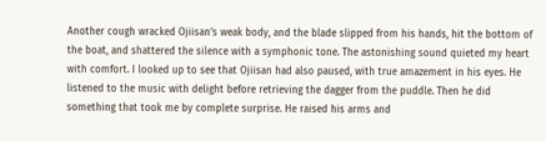Another cough wracked Ojiisan’s weak body, and the blade slipped from his hands, hit the bottom of the boat, and shattered the silence with a symphonic tone. The astonishing sound quieted my heart with comfort. I looked up to see that Ojiisan had also paused, with true amazement in his eyes. He listened to the music with delight before retrieving the dagger from the puddle. Then he did something that took me by complete surprise. He raised his arms and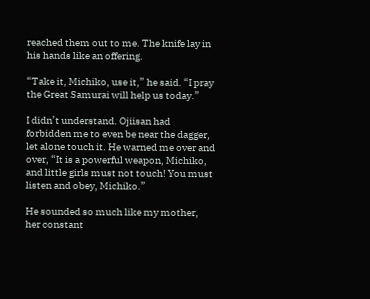reached them out to me. The knife lay in his hands like an offering.

“Take it, Michiko, use it,” he said. “I pray the Great Samurai will help us today.”

I didn’t understand. Ojiisan had forbidden me to even be near the dagger, let alone touch it. He warned me over and over, “It is a powerful weapon, Michiko, and little girls must not touch! You must listen and obey, Michiko.”

He sounded so much like my mother, her constant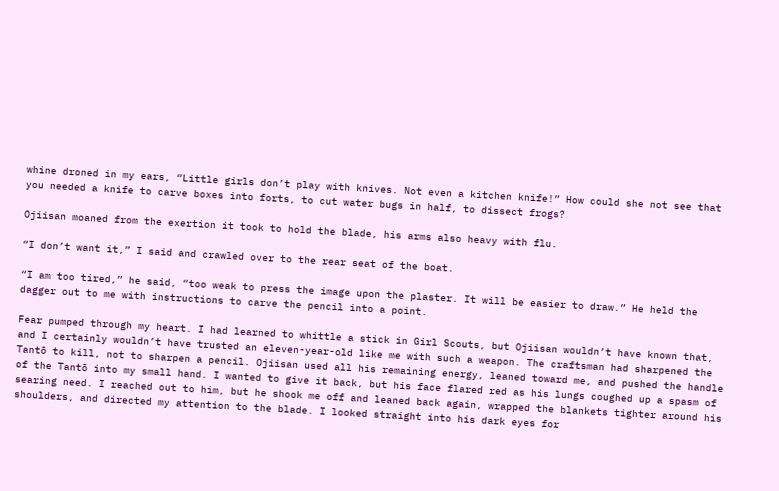whine droned in my ears, “Little girls don’t play with knives. Not even a kitchen knife!” How could she not see that you needed a knife to carve boxes into forts, to cut water bugs in half, to dissect frogs?

Ojiisan moaned from the exertion it took to hold the blade, his arms also heavy with flu.

“I don’t want it,” I said and crawled over to the rear seat of the boat.

“I am too tired,” he said, “too weak to press the image upon the plaster. It will be easier to draw.” He held the dagger out to me with instructions to carve the pencil into a point.

Fear pumped through my heart. I had learned to whittle a stick in Girl Scouts, but Ojiisan wouldn’t have known that, and I certainly wouldn’t have trusted an eleven-year-old like me with such a weapon. The craftsman had sharpened the Tantō to kill, not to sharpen a pencil. Ojiisan used all his remaining energy, leaned toward me, and pushed the handle of the Tantō into my small hand. I wanted to give it back, but his face flared red as his lungs coughed up a spasm of searing need. I reached out to him, but he shook me off and leaned back again, wrapped the blankets tighter around his shoulders, and directed my attention to the blade. I looked straight into his dark eyes for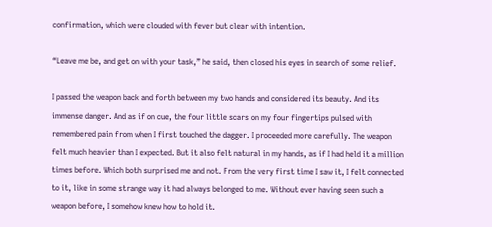confirmation, which were clouded with fever but clear with intention.

“Leave me be, and get on with your task,” he said, then closed his eyes in search of some relief.

I passed the weapon back and forth between my two hands and considered its beauty. And its immense danger. And as if on cue, the four little scars on my four fingertips pulsed with remembered pain from when I first touched the dagger. I proceeded more carefully. The weapon felt much heavier than I expected. But it also felt natural in my hands, as if I had held it a million times before. Which both surprised me and not. From the very first time I saw it, I felt connected to it, like in some strange way it had always belonged to me. Without ever having seen such a weapon before, I somehow knew how to hold it.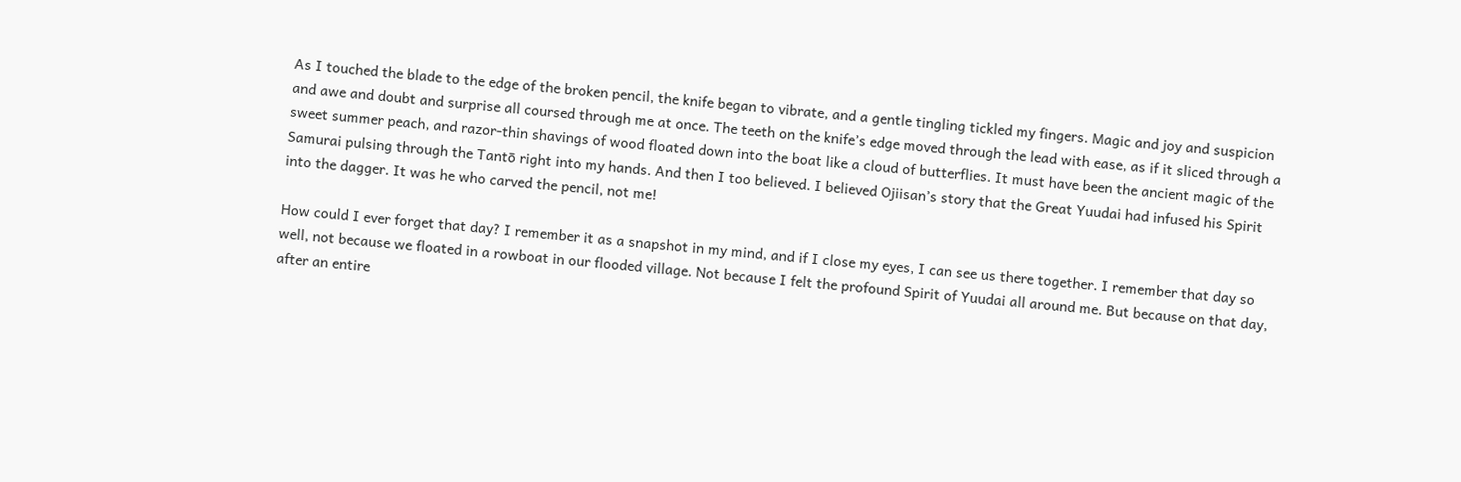As I touched the blade to the edge of the broken pencil, the knife began to vibrate, and a gentle tingling tickled my fingers. Magic and joy and suspicion and awe and doubt and surprise all coursed through me at once. The teeth on the knife’s edge moved through the lead with ease, as if it sliced through a sweet summer peach, and razor-thin shavings of wood floated down into the boat like a cloud of butterflies. It must have been the ancient magic of the Samurai pulsing through the Tantō right into my hands. And then I too believed. I believed Ojiisan’s story that the Great Yuudai had infused his Spirit into the dagger. It was he who carved the pencil, not me!

How could I ever forget that day? I remember it as a snapshot in my mind, and if I close my eyes, I can see us there together. I remember that day so well, not because we floated in a rowboat in our flooded village. Not because I felt the profound Spirit of Yuudai all around me. But because on that day, after an entire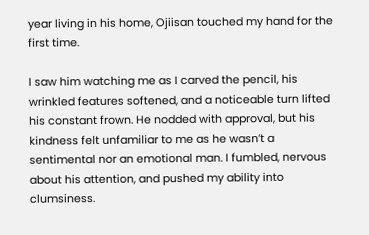year living in his home, Ojiisan touched my hand for the first time.

I saw him watching me as I carved the pencil, his wrinkled features softened, and a noticeable turn lifted his constant frown. He nodded with approval, but his kindness felt unfamiliar to me as he wasn’t a sentimental nor an emotional man. I fumbled, nervous about his attention, and pushed my ability into clumsiness.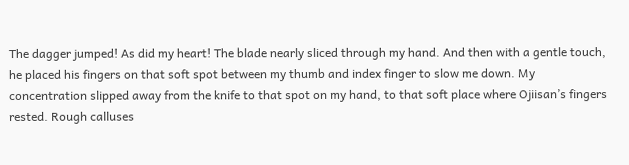The dagger jumped! As did my heart! The blade nearly sliced through my hand. And then with a gentle touch, he placed his fingers on that soft spot between my thumb and index finger to slow me down. My concentration slipped away from the knife to that spot on my hand, to that soft place where Ojiisan’s fingers rested. Rough calluses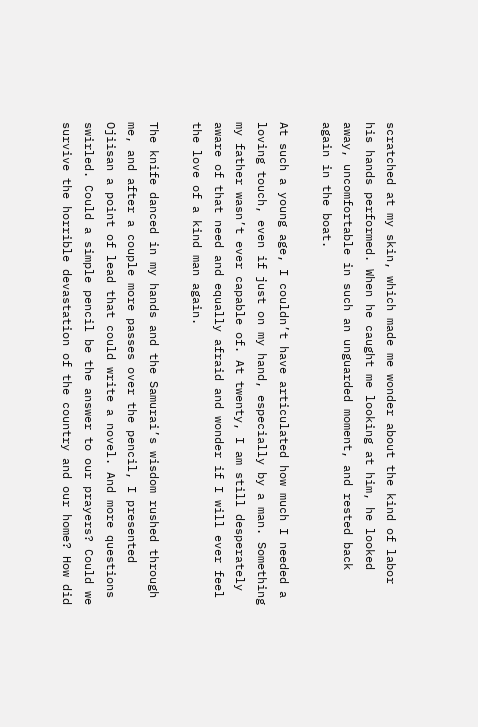scratched at my skin, which made me wonder about the kind of labor his hands performed. When he caught me looking at him, he looked away, uncomfortable in such an unguarded moment, and rested back again in the boat.

At such a young age, I couldn’t have articulated how much I needed a loving touch, even if just on my hand, especially by a man. Something my father wasn’t ever capable of. At twenty, I am still desperately aware of that need and equally afraid and wonder if I will ever feel the love of a kind man again.

The knife danced in my hands and the Samurai’s wisdom rushed through me, and after a couple more passes over the pencil, I presented Ojiisan a point of lead that could write a novel. And more questions swirled. Could a simple pencil be the answer to our prayers? Could we survive the horrible devastation of the country and our home? How did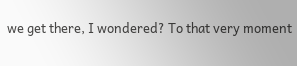we get there, I wondered? To that very moment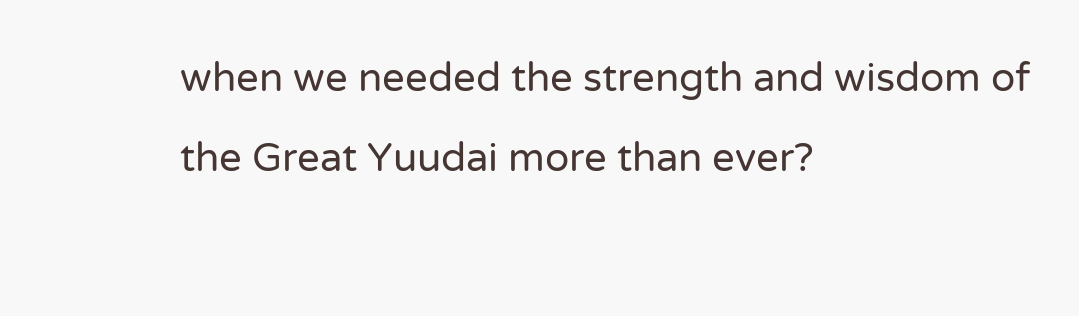when we needed the strength and wisdom of the Great Yuudai more than ever?